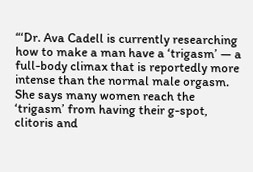“‘Dr. Ava Cadell is currently researching how to make a man have a ‘trigasm’ — a full-body climax that is reportedly more intense than the normal male orgasm. She says many women reach the ‘trigasm’ from having their g-spot, clitoris and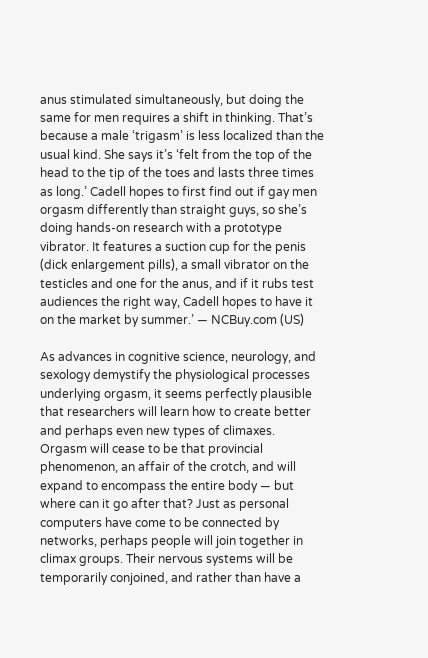anus stimulated simultaneously, but doing the same for men requires a shift in thinking. That’s because a male ‘trigasm’ is less localized than the usual kind. She says it’s ‘felt from the top of the head to the tip of the toes and lasts three times as long.’ Cadell hopes to first find out if gay men orgasm differently than straight guys, so she’s doing hands-on research with a prototype vibrator. It features a suction cup for the penis (dick enlargement pills), a small vibrator on the testicles and one for the anus, and if it rubs test audiences the right way, Cadell hopes to have it on the market by summer.’ — NCBuy.com (US)

As advances in cognitive science, neurology, and sexology demystify the physiological processes underlying orgasm, it seems perfectly plausible that researchers will learn how to create better and perhaps even new types of climaxes. Orgasm will cease to be that provincial phenomenon, an affair of the crotch, and will expand to encompass the entire body — but where can it go after that? Just as personal computers have come to be connected by networks, perhaps people will join together in climax groups. Their nervous systems will be temporarily conjoined, and rather than have a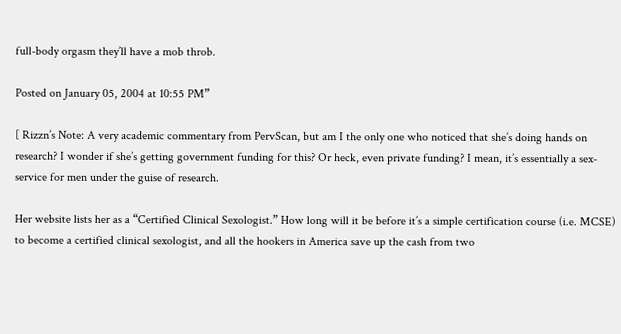full-body orgasm they’ll have a mob throb.

Posted on January 05, 2004 at 10:55 PM”

[ Rizzn’s Note: A very academic commentary from PervScan, but am I the only one who noticed that she’s doing hands on research? I wonder if she’s getting government funding for this? Or heck, even private funding? I mean, it’s essentially a sex-service for men under the guise of research.

Her website lists her as a “Certified Clinical Sexologist.” How long will it be before it’s a simple certification course (i.e. MCSE) to become a certified clinical sexologist, and all the hookers in America save up the cash from two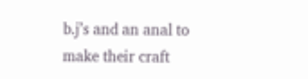b.j’s and an anal to make their craft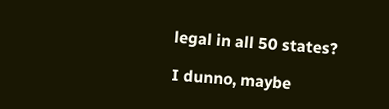legal in all 50 states?

I dunno, maybe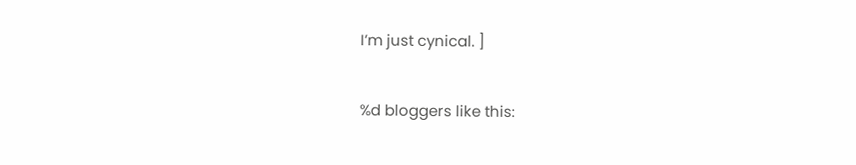I’m just cynical. ]

%d bloggers like this: